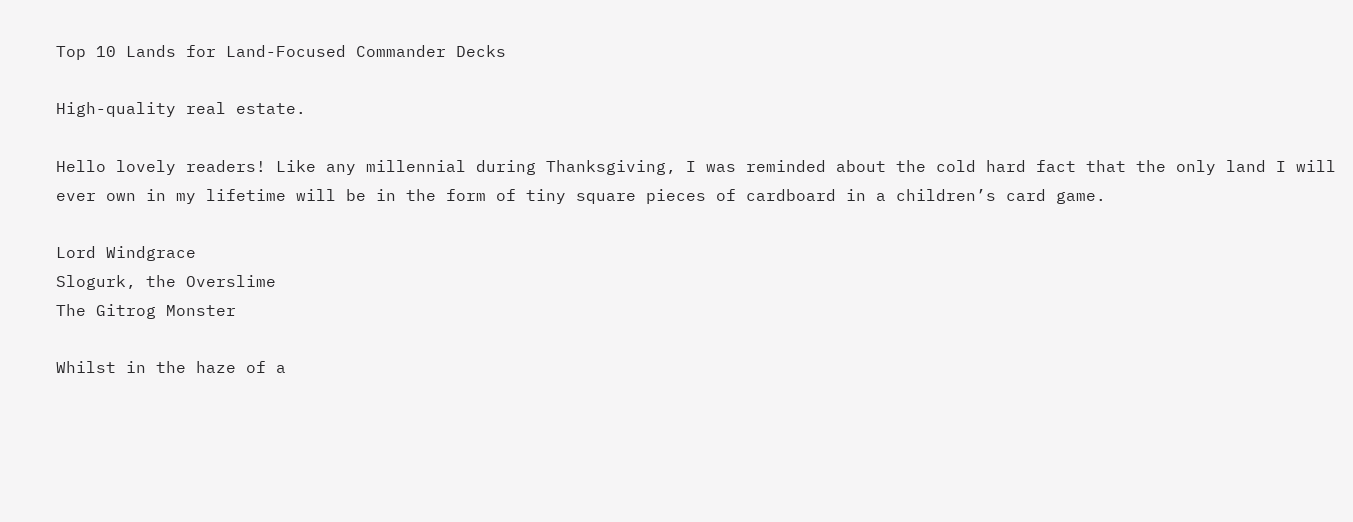Top 10 Lands for Land-Focused Commander Decks

High-quality real estate.

Hello lovely readers! Like any millennial during Thanksgiving, I was reminded about the cold hard fact that the only land I will ever own in my lifetime will be in the form of tiny square pieces of cardboard in a children’s card game.

Lord Windgrace
Slogurk, the Overslime
The Gitrog Monster

Whilst in the haze of a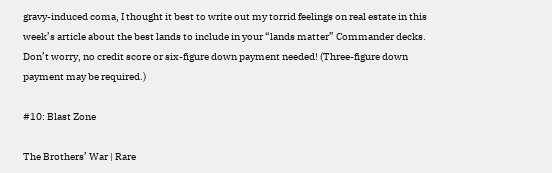gravy-induced coma, I thought it best to write out my torrid feelings on real estate in this week’s article about the best lands to include in your “lands matter” Commander decks. Don’t worry, no credit score or six-figure down payment needed! (Three-figure down payment may be required.)

#10: Blast Zone

The Brothers’ War | Rare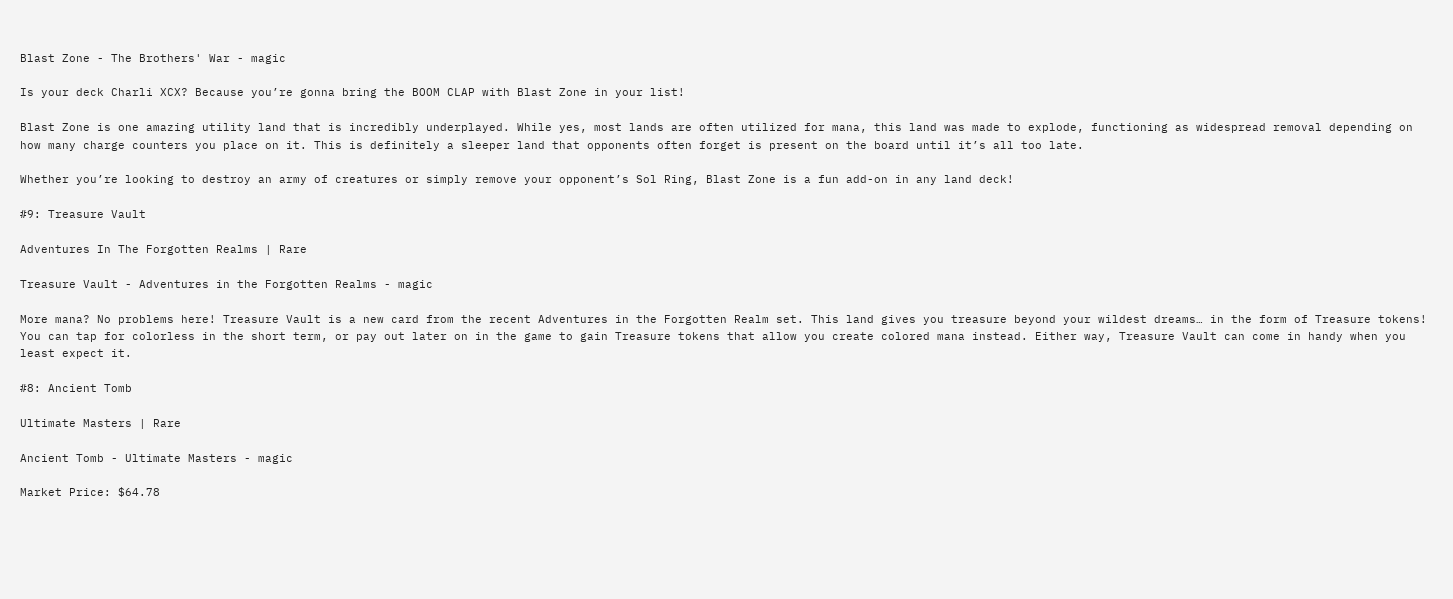Blast Zone - The Brothers' War - magic

Is your deck Charli XCX? Because you’re gonna bring the BOOM CLAP with Blast Zone in your list!

Blast Zone is one amazing utility land that is incredibly underplayed. While yes, most lands are often utilized for mana, this land was made to explode, functioning as widespread removal depending on how many charge counters you place on it. This is definitely a sleeper land that opponents often forget is present on the board until it’s all too late.

Whether you’re looking to destroy an army of creatures or simply remove your opponent’s Sol Ring, Blast Zone is a fun add-on in any land deck!

#9: Treasure Vault

Adventures In The Forgotten Realms | Rare

Treasure Vault - Adventures in the Forgotten Realms - magic

More mana? No problems here! Treasure Vault is a new card from the recent Adventures in the Forgotten Realm set. This land gives you treasure beyond your wildest dreams… in the form of Treasure tokens! You can tap for colorless in the short term, or pay out later on in the game to gain Treasure tokens that allow you create colored mana instead. Either way, Treasure Vault can come in handy when you least expect it.

#8: Ancient Tomb

Ultimate Masters | Rare

Ancient Tomb - Ultimate Masters - magic

Market Price: $64.78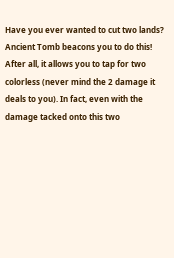Have you ever wanted to cut two lands? Ancient Tomb beacons you to do this! After all, it allows you to tap for two colorless (never mind the 2 damage it deals to you). In fact, even with the damage tacked onto this two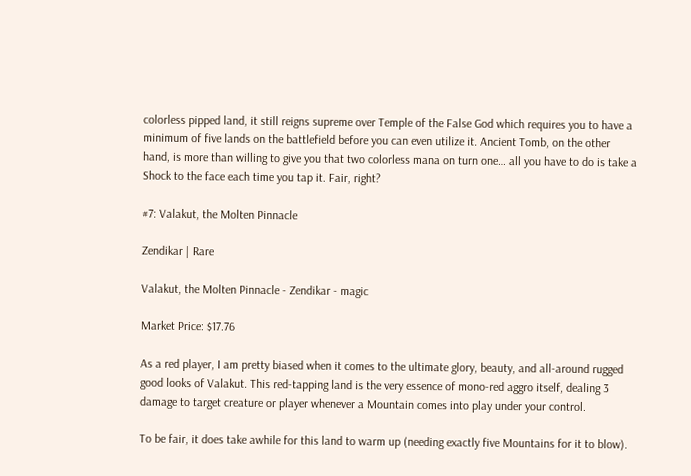colorless pipped land, it still reigns supreme over Temple of the False God which requires you to have a minimum of five lands on the battlefield before you can even utilize it. Ancient Tomb, on the other hand, is more than willing to give you that two colorless mana on turn one… all you have to do is take a Shock to the face each time you tap it. Fair, right?

#7: Valakut, the Molten Pinnacle

Zendikar | Rare

Valakut, the Molten Pinnacle - Zendikar - magic

Market Price: $17.76

As a red player, I am pretty biased when it comes to the ultimate glory, beauty, and all-around rugged good looks of Valakut. This red-tapping land is the very essence of mono-red aggro itself, dealing 3 damage to target creature or player whenever a Mountain comes into play under your control.

To be fair, it does take awhile for this land to warm up (needing exactly five Mountains for it to blow).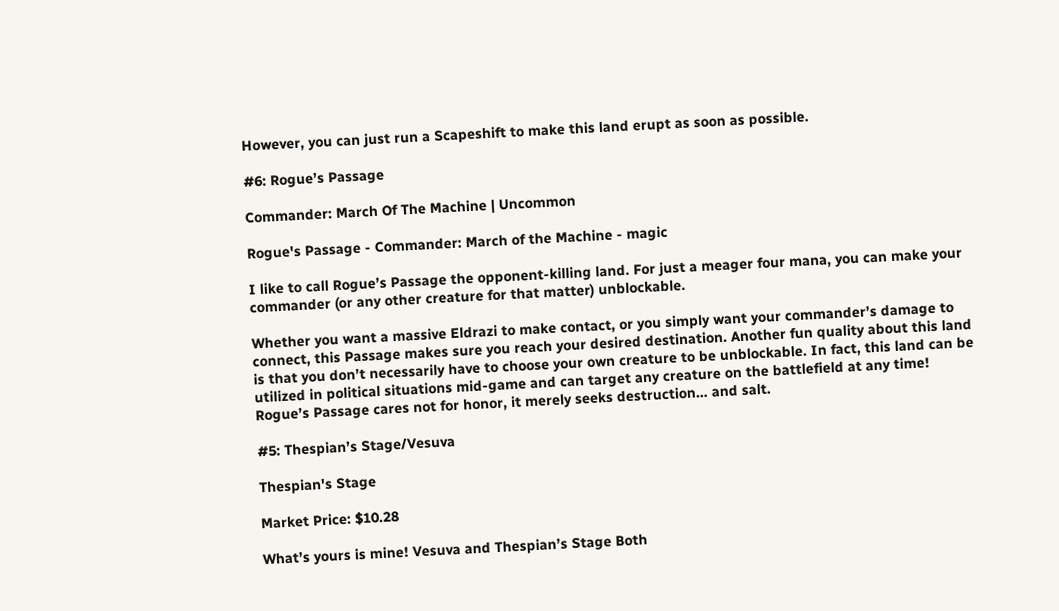However, you can just run a Scapeshift to make this land erupt as soon as possible.

#6: Rogue’s Passage

Commander: March Of The Machine | Uncommon

Rogue's Passage - Commander: March of the Machine - magic

I like to call Rogue’s Passage the opponent-killing land. For just a meager four mana, you can make your commander (or any other creature for that matter) unblockable.

Whether you want a massive Eldrazi to make contact, or you simply want your commander’s damage to connect, this Passage makes sure you reach your desired destination. Another fun quality about this land is that you don’t necessarily have to choose your own creature to be unblockable. In fact, this land can be utilized in political situations mid-game and can target any creature on the battlefield at any time! Rogue’s Passage cares not for honor, it merely seeks destruction… and salt.

#5: Thespian’s Stage/Vesuva

Thespian's Stage

Market Price: $10.28

What’s yours is mine! Vesuva and Thespian’s Stage Both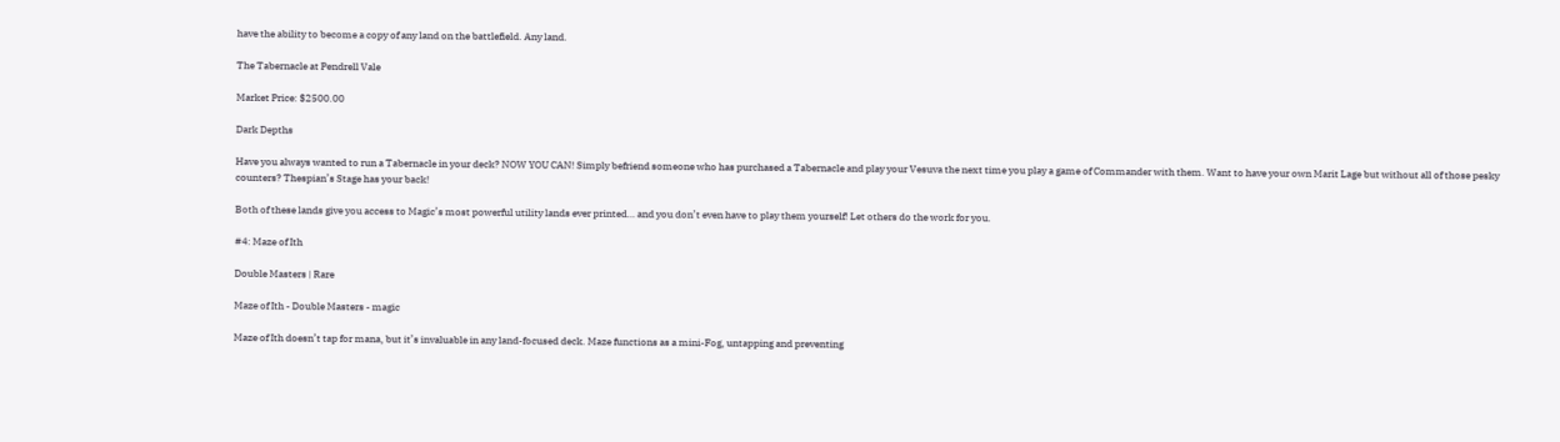have the ability to become a copy of any land on the battlefield. Any land.

The Tabernacle at Pendrell Vale

Market Price: $2500.00

Dark Depths

Have you always wanted to run a Tabernacle in your deck? NOW YOU CAN! Simply befriend someone who has purchased a Tabernacle and play your Vesuva the next time you play a game of Commander with them. Want to have your own Marit Lage but without all of those pesky counters? Thespian’s Stage has your back!

Both of these lands give you access to Magic’s most powerful utility lands ever printed… and you don’t even have to play them yourself! Let others do the work for you.

#4: Maze of Ith

Double Masters | Rare

Maze of Ith - Double Masters - magic

Maze of Ith doesn’t tap for mana, but it’s invaluable in any land-focused deck. Maze functions as a mini-Fog, untapping and preventing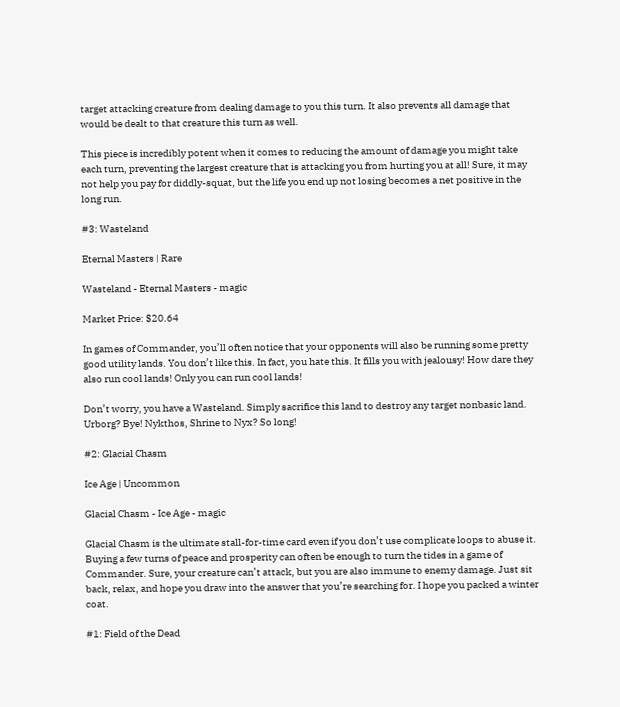target attacking creature from dealing damage to you this turn. It also prevents all damage that would be dealt to that creature this turn as well.

This piece is incredibly potent when it comes to reducing the amount of damage you might take each turn, preventing the largest creature that is attacking you from hurting you at all! Sure, it may not help you pay for diddly-squat, but the life you end up not losing becomes a net positive in the long run.

#3: Wasteland

Eternal Masters | Rare

Wasteland - Eternal Masters - magic

Market Price: $20.64

In games of Commander, you’ll often notice that your opponents will also be running some pretty good utility lands. You don’t like this. In fact, you hate this. It fills you with jealousy! How dare they also run cool lands! Only you can run cool lands!

Don’t worry, you have a Wasteland. Simply sacrifice this land to destroy any target nonbasic land. Urborg? Bye! Nykthos, Shrine to Nyx? So long!

#2: Glacial Chasm

Ice Age | Uncommon

Glacial Chasm - Ice Age - magic

Glacial Chasm is the ultimate stall-for-time card even if you don’t use complicate loops to abuse it. Buying a few turns of peace and prosperity can often be enough to turn the tides in a game of Commander. Sure, your creature can’t attack, but you are also immune to enemy damage. Just sit back, relax, and hope you draw into the answer that you’re searching for. I hope you packed a winter coat.

#1: Field of the Dead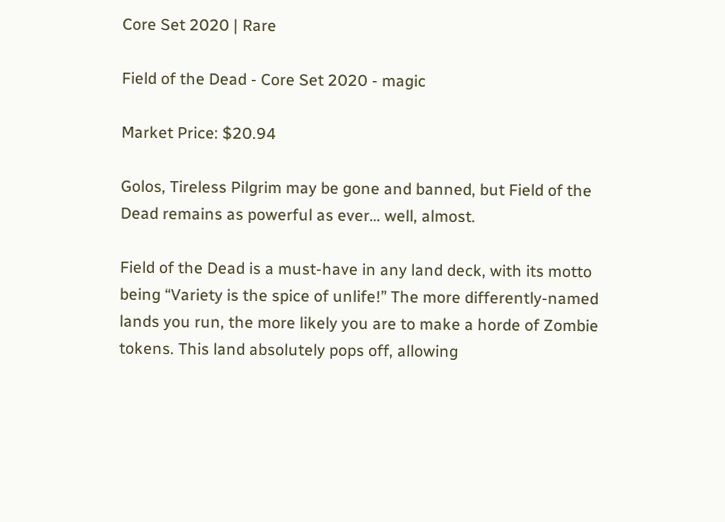Core Set 2020 | Rare

Field of the Dead - Core Set 2020 - magic

Market Price: $20.94

Golos, Tireless Pilgrim may be gone and banned, but Field of the Dead remains as powerful as ever… well, almost.

Field of the Dead is a must-have in any land deck, with its motto being “Variety is the spice of unlife!” The more differently-named lands you run, the more likely you are to make a horde of Zombie tokens. This land absolutely pops off, allowing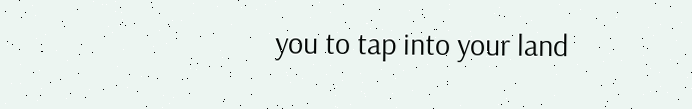you to tap into your land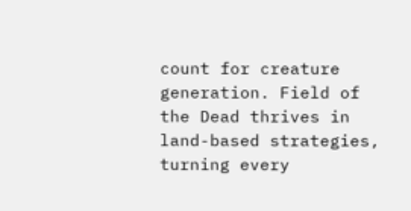count for creature generation. Field of the Dead thrives in land-based strategies, turning every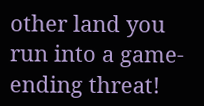other land you run into a game-ending threat!